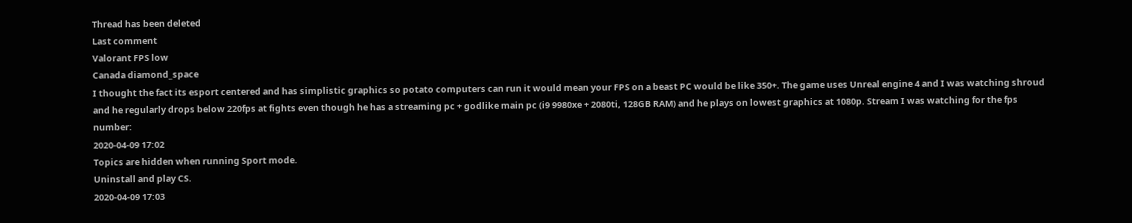Thread has been deleted
Last comment
Valorant FPS low
Canada diamond_space
I thought the fact its esport centered and has simplistic graphics so potato computers can run it would mean your FPS on a beast PC would be like 350+. The game uses Unreal engine 4 and I was watching shroud and he regularly drops below 220fps at fights even though he has a streaming pc + godlike main pc (i9 9980xe + 2080ti, 128GB RAM) and he plays on lowest graphics at 1080p. Stream I was watching for the fps number:
2020-04-09 17:02
Topics are hidden when running Sport mode.
Uninstall and play CS.
2020-04-09 17:03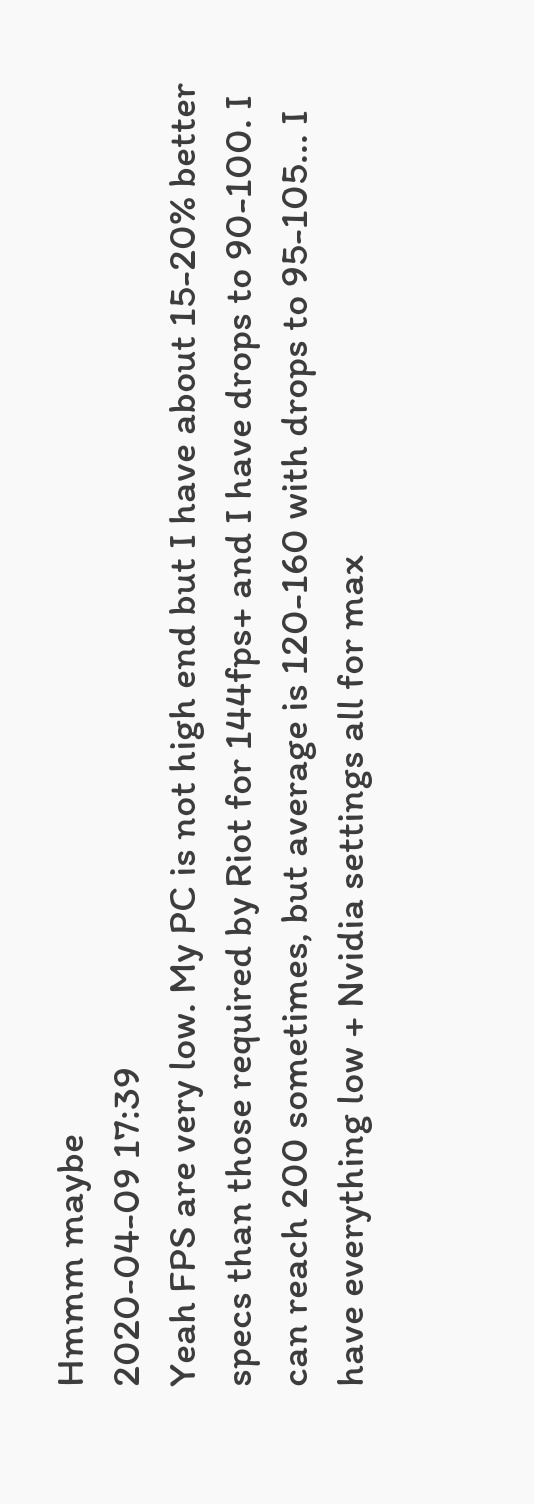Hmmm maybe
2020-04-09 17:39
Yeah FPS are very low. My PC is not high end but I have about 15-20% better specs than those required by Riot for 144fps+ and I have drops to 90-100. I can reach 200 sometimes, but average is 120-160 with drops to 95-105... I have everything low + Nvidia settings all for max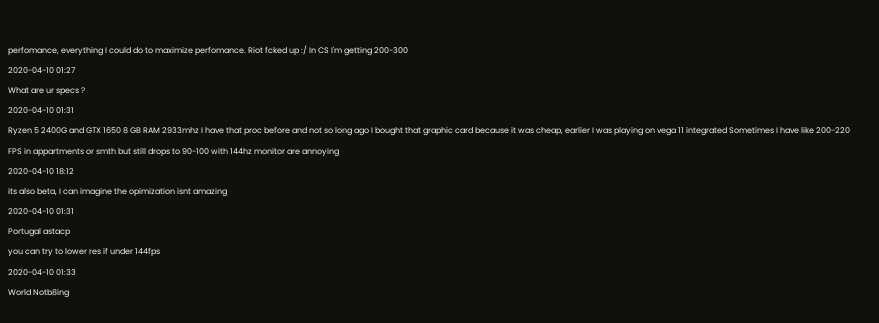perfomance, everything I could do to maximize perfomance. Riot fcked up :/ In CS I'm getting 200-300
2020-04-10 01:27
What are ur specs ?
2020-04-10 01:31
Ryzen 5 2400G and GTX 1650 8 GB RAM 2933mhz I have that proc before and not so long ago I bought that graphic card because it was cheap, earlier I was playing on vega 11 integrated Sometimes I have like 200-220 FPS in appartments or smth but still drops to 90-100 with 144hz monitor are annoying
2020-04-10 18:12
its also beta, I can imagine the opimization isnt amazing
2020-04-10 01:31
Portugal astacp
you can try to lower res if under 144fps
2020-04-10 01:33
World Notb8ing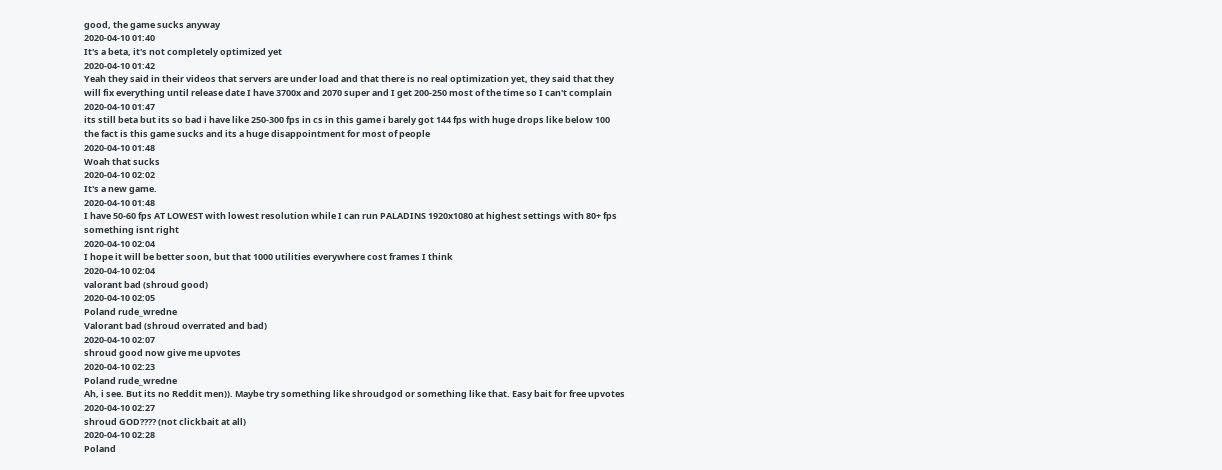good, the game sucks anyway
2020-04-10 01:40
It's a beta, it's not completely optimized yet
2020-04-10 01:42
Yeah they said in their videos that servers are under load and that there is no real optimization yet, they said that they will fix everything until release date I have 3700x and 2070 super and I get 200-250 most of the time so I can't complain
2020-04-10 01:47
its still beta but its so bad i have like 250-300 fps in cs in this game i barely got 144 fps with huge drops like below 100 the fact is this game sucks and its a huge disappointment for most of people
2020-04-10 01:48
Woah that sucks
2020-04-10 02:02
It's a new game.
2020-04-10 01:48
I have 50-60 fps AT LOWEST with lowest resolution while I can run PALADINS 1920x1080 at highest settings with 80+ fps something isnt right
2020-04-10 02:04
I hope it will be better soon, but that 1000 utilities everywhere cost frames I think
2020-04-10 02:04
valorant bad (shroud good)
2020-04-10 02:05
Poland rude_wredne
Valorant bad (shroud overrated and bad)
2020-04-10 02:07
shroud good now give me upvotes
2020-04-10 02:23
Poland rude_wredne
Ah, i see. But its no Reddit men)). Maybe try something like shroudgod or something like that. Easy bait for free upvotes
2020-04-10 02:27
shroud GOD???? (not clickbait at all)
2020-04-10 02:28
Poland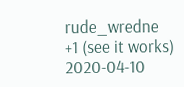rude_wredne
+1 (see it works)
2020-04-10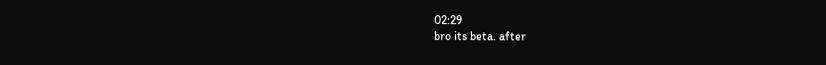02:29
bro its beta. after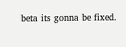beta its gonna be fixed.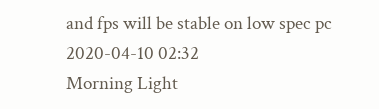and fps will be stable on low spec pc
2020-04-10 02:32
Morning Light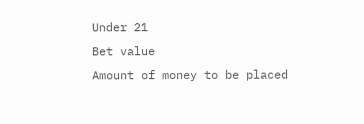Under 21
Bet value
Amount of money to be placed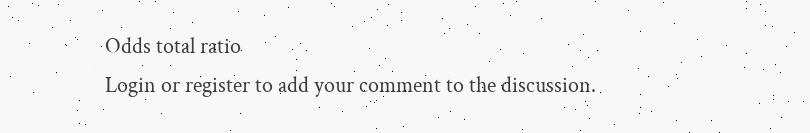Odds total ratio
Login or register to add your comment to the discussion.